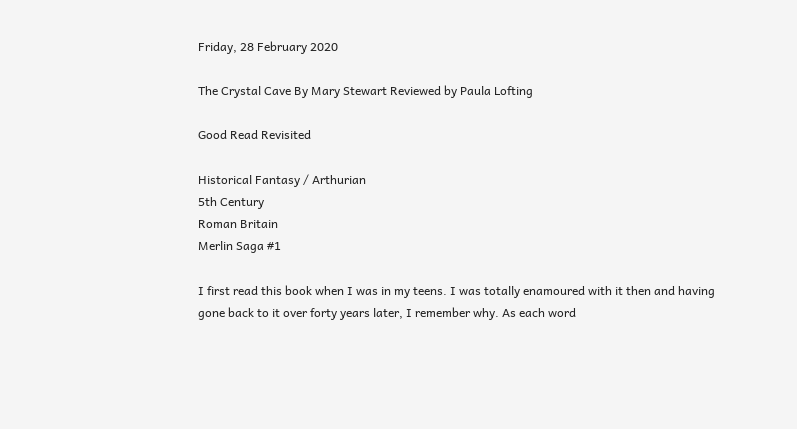Friday, 28 February 2020

The Crystal Cave By Mary Stewart Reviewed by Paula Lofting

Good Read Revisited

Historical Fantasy / Arthurian
5th Century
Roman Britain
Merlin Saga #1

I first read this book when I was in my teens. I was totally enamoured with it then and having gone back to it over forty years later, I remember why. As each word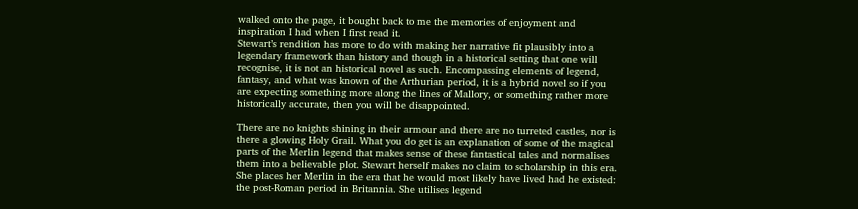walked onto the page, it bought back to me the memories of enjoyment and inspiration I had when I first read it.
Stewart’s rendition has more to do with making her narrative fit plausibly into a legendary framework than history and though in a historical setting that one will recognise, it is not an historical novel as such. Encompassing elements of legend, fantasy, and what was known of the Arthurian period, it is a hybrid novel so if you are expecting something more along the lines of Mallory, or something rather more historically accurate, then you will be disappointed.

There are no knights shining in their armour and there are no turreted castles, nor is there a glowing Holy Grail. What you do get is an explanation of some of the magical parts of the Merlin legend that makes sense of these fantastical tales and normalises them into a believable plot. Stewart herself makes no claim to scholarship in this era. She places her Merlin in the era that he would most likely have lived had he existed: the post-Roman period in Britannia. She utilises legend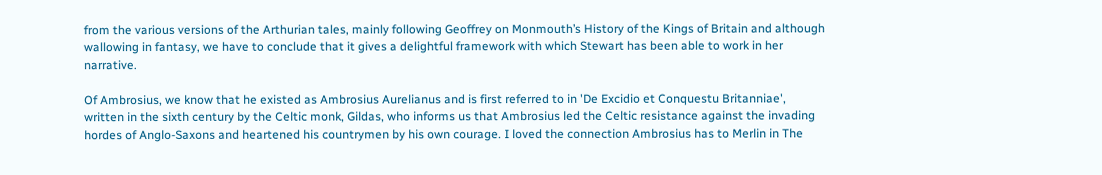from the various versions of the Arthurian tales, mainly following Geoffrey on Monmouth’s History of the Kings of Britain and although wallowing in fantasy, we have to conclude that it gives a delightful framework with which Stewart has been able to work in her narrative.

Of Ambrosius, we know that he existed as Ambrosius Aurelianus and is first referred to in 'De Excidio et Conquestu Britanniae', written in the sixth century by the Celtic monk, Gildas, who informs us that Ambrosius led the Celtic resistance against the invading hordes of Anglo-Saxons and heartened his countrymen by his own courage. I loved the connection Ambrosius has to Merlin in The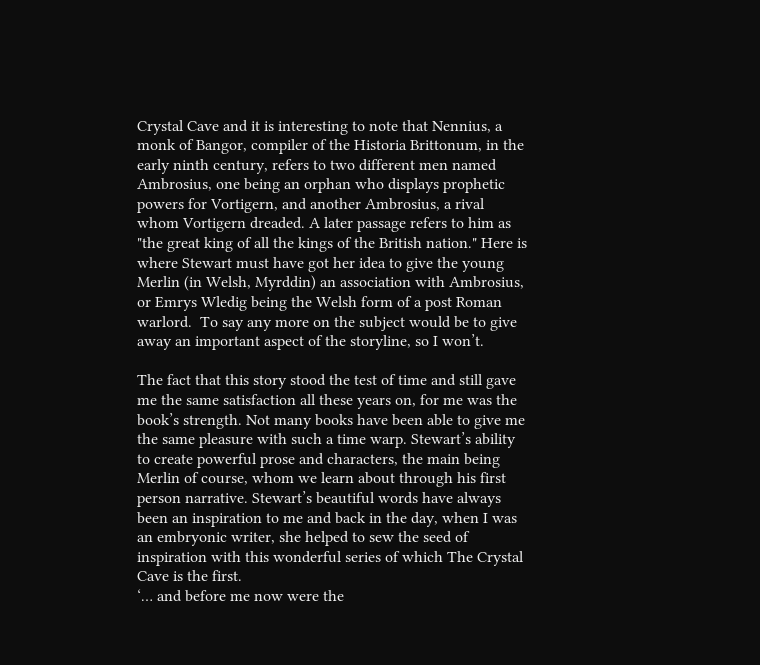Crystal Cave and it is interesting to note that Nennius, a monk of Bangor, compiler of the Historia Brittonum, in the early ninth century, refers to two different men named Ambrosius, one being an orphan who displays prophetic powers for Vortigern, and another Ambrosius, a rival whom Vortigern dreaded. A later passage refers to him as "the great king of all the kings of the British nation." Here is where Stewart must have got her idea to give the young Merlin (in Welsh, Myrddin) an association with Ambrosius, or Emrys Wledig being the Welsh form of a post Roman warlord.  To say any more on the subject would be to give away an important aspect of the storyline, so I won’t.

The fact that this story stood the test of time and still gave me the same satisfaction all these years on, for me was the book’s strength. Not many books have been able to give me the same pleasure with such a time warp. Stewart’s ability to create powerful prose and characters, the main being  Merlin of course, whom we learn about through his first person narrative. Stewart’s beautiful words have always been an inspiration to me and back in the day, when I was an embryonic writer, she helped to sew the seed of inspiration with this wonderful series of which The Crystal Cave is the first.
‘… and before me now were the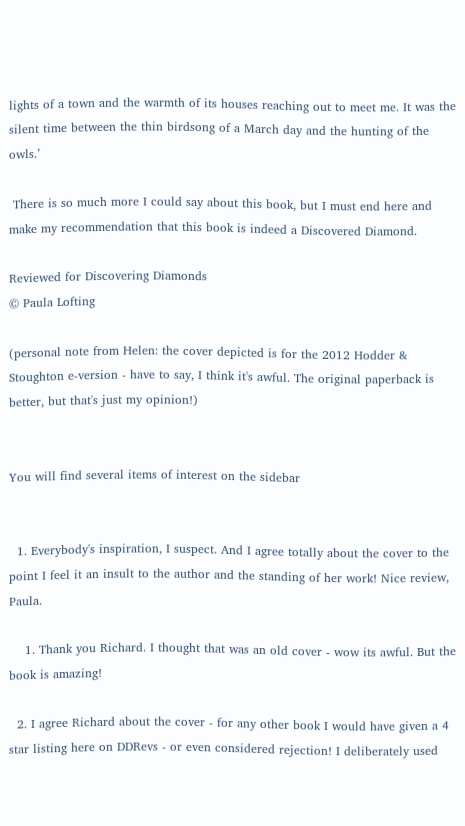lights of a town and the warmth of its houses reaching out to meet me. It was the silent time between the thin birdsong of a March day and the hunting of the owls.’

 There is so much more I could say about this book, but I must end here and make my recommendation that this book is indeed a Discovered Diamond.

Reviewed for Discovering Diamonds
© Paula Lofting

(personal note from Helen: the cover depicted is for the 2012 Hodder & Stoughton e-version - have to say, I think it's awful. The original paperback is better, but that's just my opinion!)


You will find several items of interest on the sidebar


  1. Everybody's inspiration, I suspect. And I agree totally about the cover to the point I feel it an insult to the author and the standing of her work! Nice review, Paula.

    1. Thank you Richard. I thought that was an old cover - wow its awful. But the book is amazing!

  2. I agree Richard about the cover - for any other book I would have given a 4 star listing here on DDRevs - or even considered rejection! I deliberately used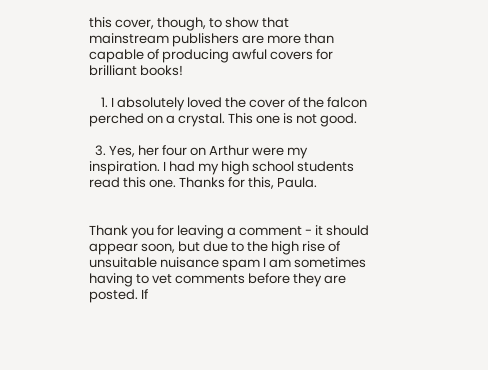this cover, though, to show that mainstream publishers are more than capable of producing awful covers for brilliant books!

    1. I absolutely loved the cover of the falcon perched on a crystal. This one is not good.

  3. Yes, her four on Arthur were my inspiration. I had my high school students read this one. Thanks for this, Paula.


Thank you for leaving a comment - it should appear soon, but due to the high rise of unsuitable nuisance spam I am sometimes having to vet comments before they are posted. If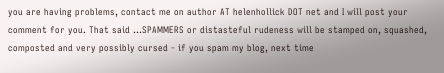you are having problems, contact me on author AT helenhollick DOT net and I will post your comment for you. That said ...SPAMMERS or distasteful rudeness will be stamped on, squashed, composted and very possibly cursed - if you spam my blog, next time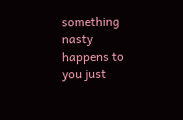something nasty happens to you just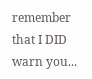remember that I DID warn you...